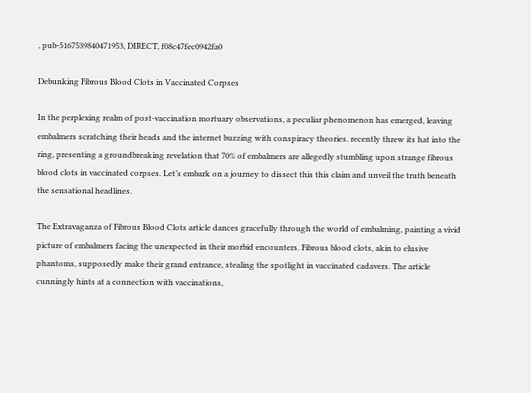, pub-5167539840471953, DIRECT, f08c47fec0942fa0

Debunking Fibrous Blood Clots in Vaccinated Corpses

In the perplexing realm of post-vaccination mortuary observations, a peculiar phenomenon has emerged, leaving embalmers scratching their heads and the internet buzzing with conspiracy theories. recently threw its hat into the ring, presenting a groundbreaking revelation that 70% of embalmers are allegedly stumbling upon strange fibrous blood clots in vaccinated corpses. Let’s embark on a journey to dissect this this claim and unveil the truth beneath the sensational headlines.

The Extravaganza of Fibrous Blood Clots article dances gracefully through the world of embalming, painting a vivid picture of embalmers facing the unexpected in their morbid encounters. Fibrous blood clots, akin to elusive phantoms, supposedly make their grand entrance, stealing the spotlight in vaccinated cadavers. The article cunningly hints at a connection with vaccinations,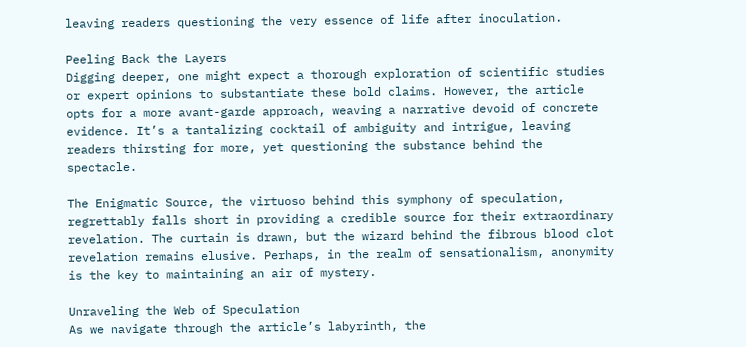leaving readers questioning the very essence of life after inoculation.

Peeling Back the Layers
Digging deeper, one might expect a thorough exploration of scientific studies or expert opinions to substantiate these bold claims. However, the article opts for a more avant-garde approach, weaving a narrative devoid of concrete evidence. It’s a tantalizing cocktail of ambiguity and intrigue, leaving readers thirsting for more, yet questioning the substance behind the spectacle.

The Enigmatic Source, the virtuoso behind this symphony of speculation, regrettably falls short in providing a credible source for their extraordinary revelation. The curtain is drawn, but the wizard behind the fibrous blood clot revelation remains elusive. Perhaps, in the realm of sensationalism, anonymity is the key to maintaining an air of mystery.

Unraveling the Web of Speculation
As we navigate through the article’s labyrinth, the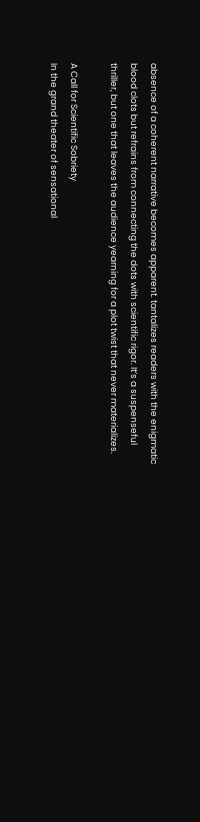absence of a coherent narrative becomes apparent. tantalizes readers with the enigmatic blood clots but refrains from connecting the dots with scientific rigor. It’s a suspenseful thriller, but one that leaves the audience yearning for a plot twist that never materializes.

A Call for Scientific Sobriety
In the grand theater of sensational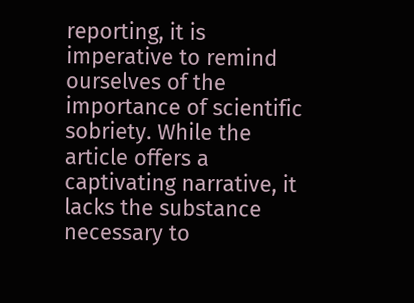reporting, it is imperative to remind ourselves of the importance of scientific sobriety. While the article offers a captivating narrative, it lacks the substance necessary to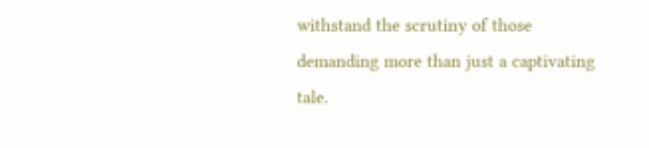withstand the scrutiny of those demanding more than just a captivating tale.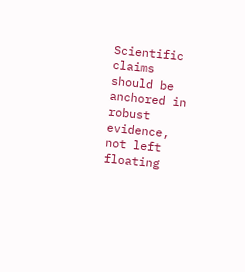Scientific claims should be anchored in robust evidence, not left floating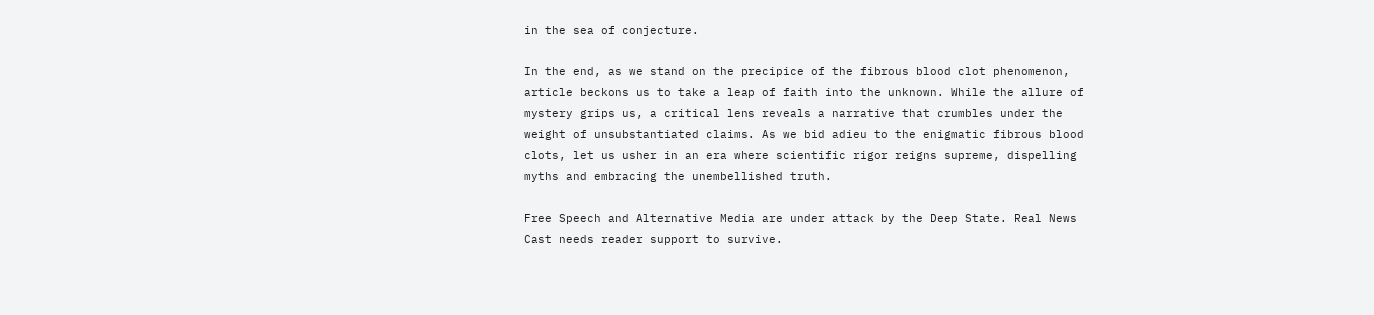in the sea of conjecture.

In the end, as we stand on the precipice of the fibrous blood clot phenomenon, article beckons us to take a leap of faith into the unknown. While the allure of mystery grips us, a critical lens reveals a narrative that crumbles under the weight of unsubstantiated claims. As we bid adieu to the enigmatic fibrous blood clots, let us usher in an era where scientific rigor reigns supreme, dispelling myths and embracing the unembellished truth.

Free Speech and Alternative Media are under attack by the Deep State. Real News Cast needs reader support to survive.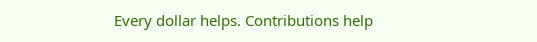Every dollar helps. Contributions help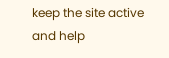keep the site active and help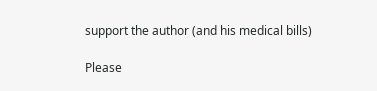support the author (and his medical bills)

Please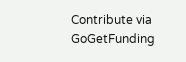Contribute via  GoGetFunding